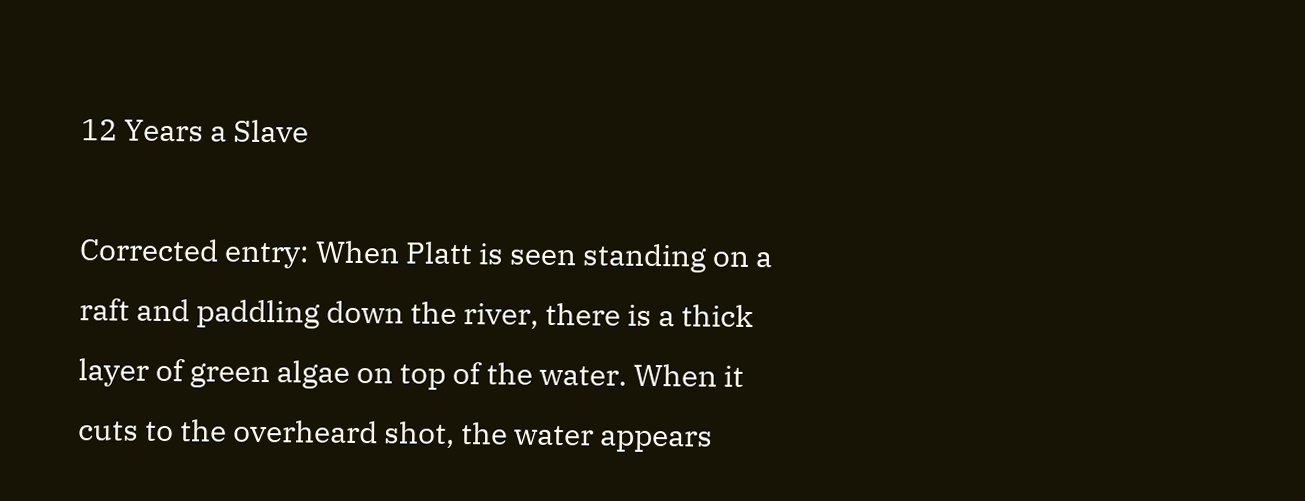12 Years a Slave

Corrected entry: When Platt is seen standing on a raft and paddling down the river, there is a thick layer of green algae on top of the water. When it cuts to the overheard shot, the water appears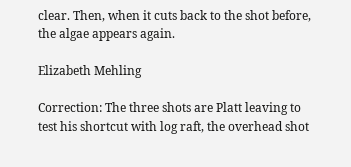clear. Then, when it cuts back to the shot before, the algae appears again.

Elizabeth Mehling

Correction: The three shots are Platt leaving to test his shortcut with log raft, the overhead shot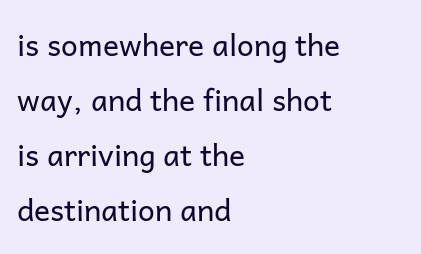is somewhere along the way, and the final shot is arriving at the destination and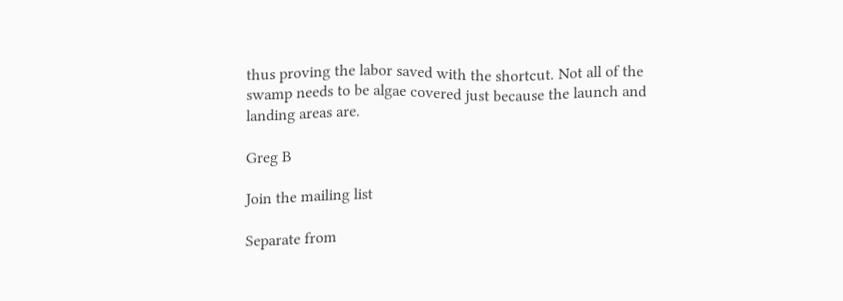thus proving the labor saved with the shortcut. Not all of the swamp needs to be algae covered just because the launch and landing areas are.

Greg B

Join the mailing list

Separate from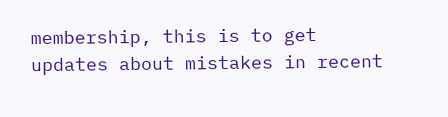membership, this is to get updates about mistakes in recent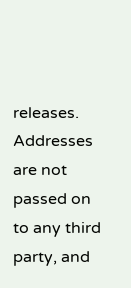releases. Addresses are not passed on to any third party, and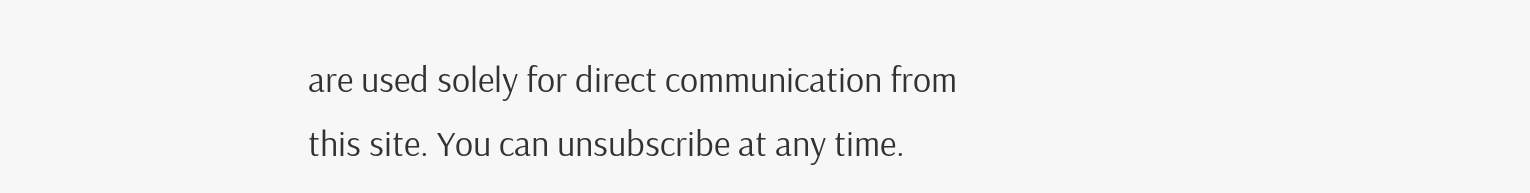are used solely for direct communication from this site. You can unsubscribe at any time.